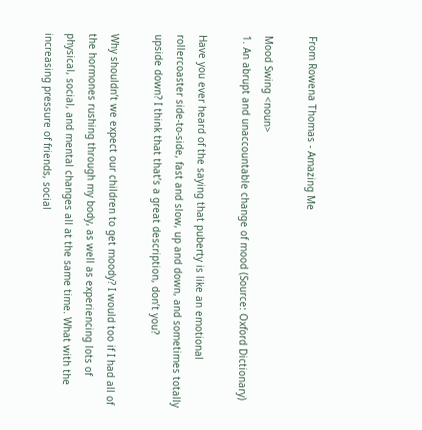From Rowena Thomas - Amazing Me

Mood Swing <noun>
1. An abrupt and unaccountable change of mood (Source: Oxford Dictionary)

Have you ever heard of the saying that puberty is like an emotional rollercoaster side-to-side, fast and slow, up and down, and sometimes totally upside down? I think that that’s a great description, don’t you?

Why shouldn’t we expect our children to get moody? I would too if I had all of the hormones rushing through my body, as well as experiencing lots of physical, social, and mental changes all at the same time. What with the increasing pressure of friends, social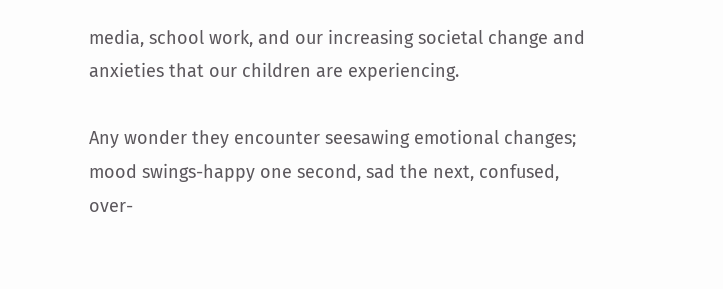media, school work, and our increasing societal change and anxieties that our children are experiencing.

Any wonder they encounter seesawing emotional changes; mood swings-happy one second, sad the next, confused, over-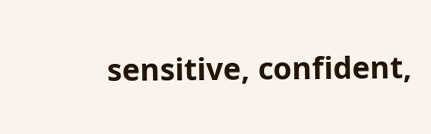sensitive, confident,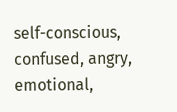self-conscious, confused, angry, emotional,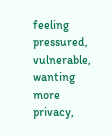feeling pressured, vulnerable, wanting more privacy,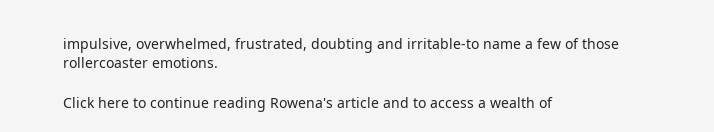impulsive, overwhelmed, frustrated, doubting and irritable-to name a few of those rollercoaster emotions.

Click here to continue reading Rowena's article and to access a wealth of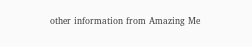other information from Amazing Me